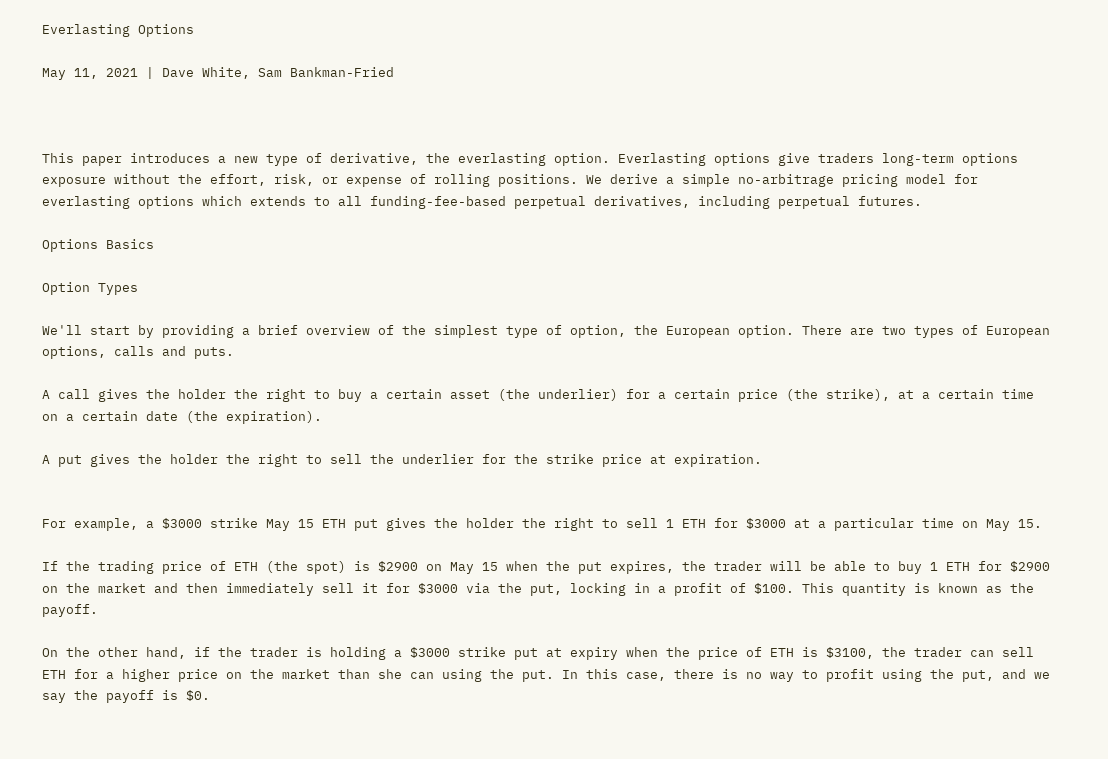Everlasting Options

May 11, 2021 | Dave White, Sam Bankman-Fried



This paper introduces a new type of derivative, the everlasting option. Everlasting options give traders long-term options exposure without the effort, risk, or expense of rolling positions. We derive a simple no-arbitrage pricing model for everlasting options which extends to all funding-fee-based perpetual derivatives, including perpetual futures.

Options Basics

Option Types

We'll start by providing a brief overview of the simplest type of option, the European option. There are two types of European options, calls and puts.

A call gives the holder the right to buy a certain asset (the underlier) for a certain price (the strike), at a certain time on a certain date (the expiration).

A put gives the holder the right to sell the underlier for the strike price at expiration.


For example, a $3000 strike May 15 ETH put gives the holder the right to sell 1 ETH for $3000 at a particular time on May 15.

If the trading price of ETH (the spot) is $2900 on May 15 when the put expires, the trader will be able to buy 1 ETH for $2900 on the market and then immediately sell it for $3000 via the put, locking in a profit of $100. This quantity is known as the payoff.

On the other hand, if the trader is holding a $3000 strike put at expiry when the price of ETH is $3100, the trader can sell ETH for a higher price on the market than she can using the put. In this case, there is no way to profit using the put, and we say the payoff is $0.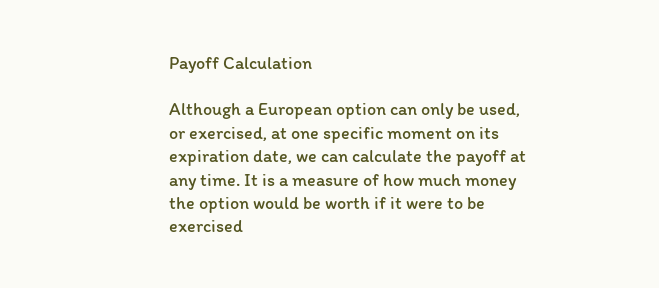Payoff Calculation

Although a European option can only be used, or exercised, at one specific moment on its expiration date, we can calculate the payoff at any time. It is a measure of how much money the option would be worth if it were to be exercised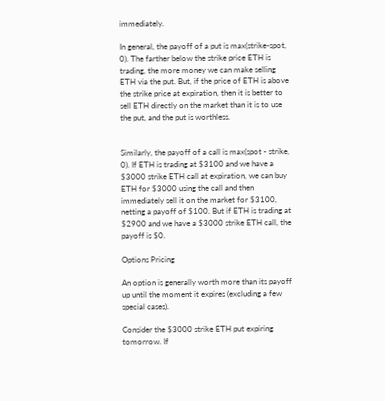immediately.

In general, the payoff of a put is max(strike-spot, 0). The farther below the strike price ETH is trading, the more money we can make selling ETH via the put. But, if the price of ETH is above the strike price at expiration, then it is better to sell ETH directly on the market than it is to use the put, and the put is worthless.


Similarly, the payoff of a call is max(spot - strike, 0). If ETH is trading at $3100 and we have a $3000 strike ETH call at expiration, we can buy ETH for $3000 using the call and then immediately sell it on the market for $3100, netting a payoff of $100. But if ETH is trading at $2900 and we have a $3000 strike ETH call, the payoff is $0.

Options Pricing

An option is generally worth more than its payoff up until the moment it expires (excluding a few special cases).

Consider the $3000 strike ETH put expiring tomorrow. If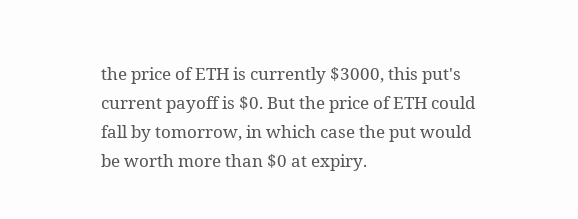the price of ETH is currently $3000, this put's current payoff is $0. But the price of ETH could fall by tomorrow, in which case the put would be worth more than $0 at expiry.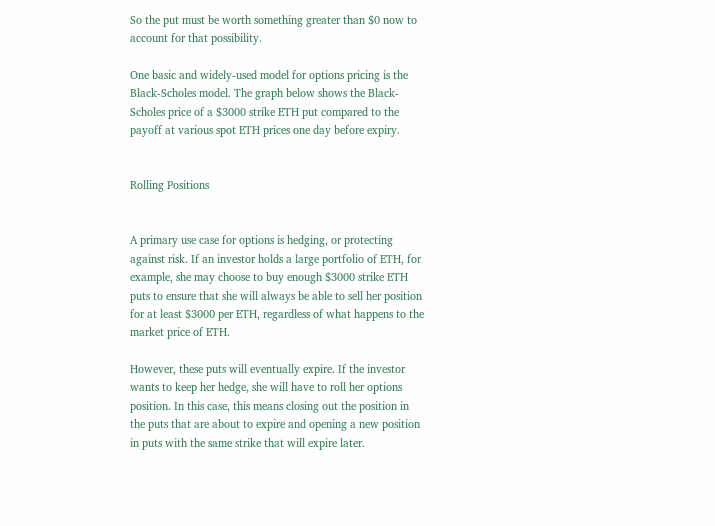So the put must be worth something greater than $0 now to account for that possibility.

One basic and widely-used model for options pricing is the Black-Scholes model. The graph below shows the Black-Scholes price of a $3000 strike ETH put compared to the payoff at various spot ETH prices one day before expiry.


Rolling Positions


A primary use case for options is hedging, or protecting against risk. If an investor holds a large portfolio of ETH, for example, she may choose to buy enough $3000 strike ETH puts to ensure that she will always be able to sell her position for at least $3000 per ETH, regardless of what happens to the market price of ETH.

However, these puts will eventually expire. If the investor wants to keep her hedge, she will have to roll her options position. In this case, this means closing out the position in the puts that are about to expire and opening a new position in puts with the same strike that will expire later.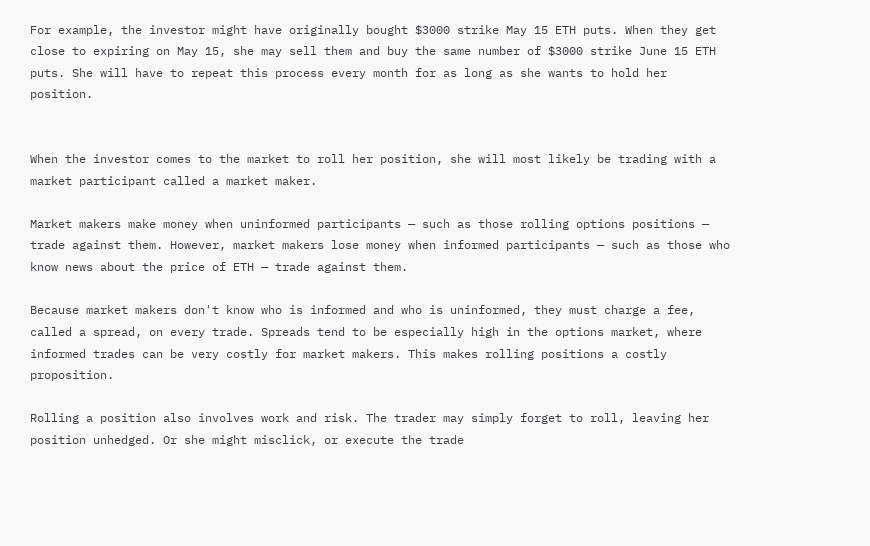For example, the investor might have originally bought $3000 strike May 15 ETH puts. When they get close to expiring on May 15, she may sell them and buy the same number of $3000 strike June 15 ETH puts. She will have to repeat this process every month for as long as she wants to hold her position.


When the investor comes to the market to roll her position, she will most likely be trading with a market participant called a market maker.

Market makers make money when uninformed participants — such as those rolling options positions — trade against them. However, market makers lose money when informed participants — such as those who know news about the price of ETH — trade against them.

Because market makers don't know who is informed and who is uninformed, they must charge a fee, called a spread, on every trade. Spreads tend to be especially high in the options market, where informed trades can be very costly for market makers. This makes rolling positions a costly proposition.

Rolling a position also involves work and risk. The trader may simply forget to roll, leaving her position unhedged. Or she might misclick, or execute the trade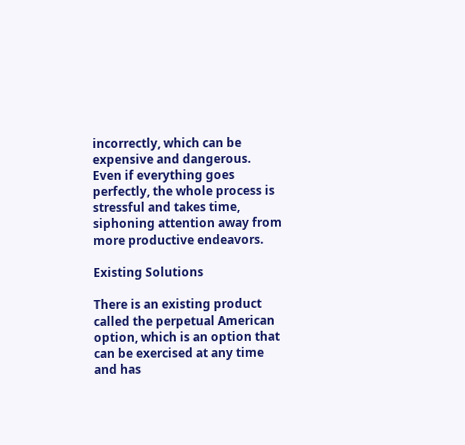incorrectly, which can be expensive and dangerous. Even if everything goes perfectly, the whole process is stressful and takes time, siphoning attention away from more productive endeavors.

Existing Solutions

There is an existing product called the perpetual American option, which is an option that can be exercised at any time and has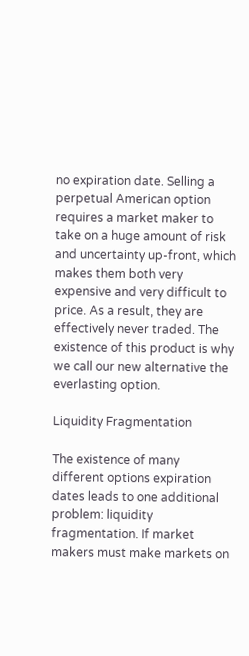no expiration date. Selling a perpetual American option requires a market maker to take on a huge amount of risk and uncertainty up-front, which makes them both very expensive and very difficult to price. As a result, they are effectively never traded. The existence of this product is why we call our new alternative the everlasting option.

Liquidity Fragmentation

The existence of many different options expiration dates leads to one additional problem: liquidity fragmentation. If market makers must make markets on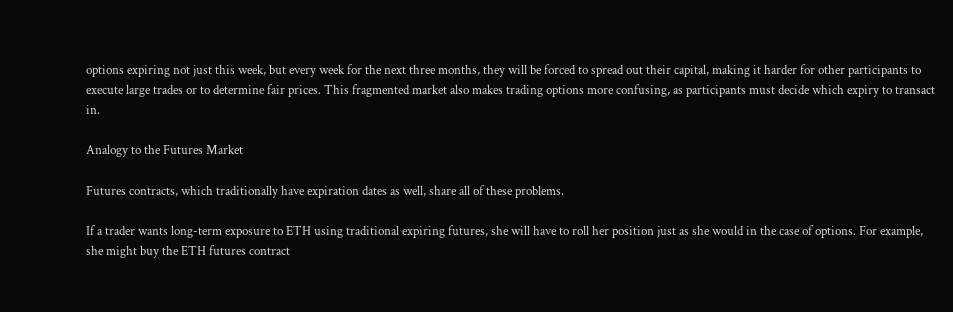options expiring not just this week, but every week for the next three months, they will be forced to spread out their capital, making it harder for other participants to execute large trades or to determine fair prices. This fragmented market also makes trading options more confusing, as participants must decide which expiry to transact in.

Analogy to the Futures Market

Futures contracts, which traditionally have expiration dates as well, share all of these problems.

If a trader wants long-term exposure to ETH using traditional expiring futures, she will have to roll her position just as she would in the case of options. For example, she might buy the ETH futures contract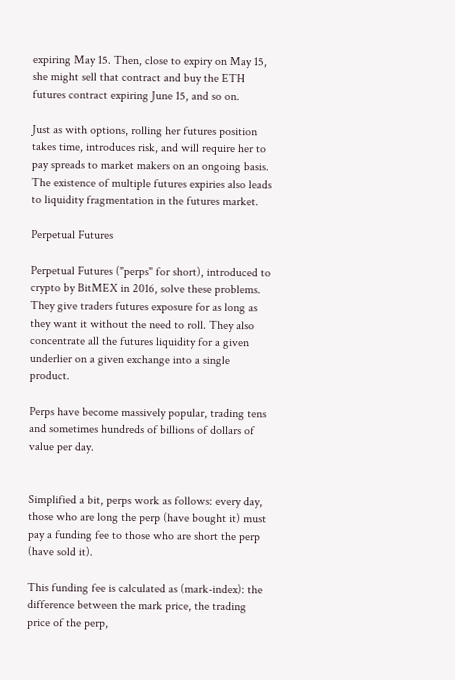expiring May 15. Then, close to expiry on May 15, she might sell that contract and buy the ETH futures contract expiring June 15, and so on.

Just as with options, rolling her futures position takes time, introduces risk, and will require her to pay spreads to market makers on an ongoing basis. The existence of multiple futures expiries also leads to liquidity fragmentation in the futures market.

Perpetual Futures

Perpetual Futures ("perps" for short), introduced to crypto by BitMEX in 2016, solve these problems. They give traders futures exposure for as long as they want it without the need to roll. They also concentrate all the futures liquidity for a given underlier on a given exchange into a single product.

Perps have become massively popular, trading tens and sometimes hundreds of billions of dollars of value per day.


Simplified a bit, perps work as follows: every day, those who are long the perp (have bought it) must pay a funding fee to those who are short the perp (have sold it).

This funding fee is calculated as (mark-index): the difference between the mark price, the trading price of the perp,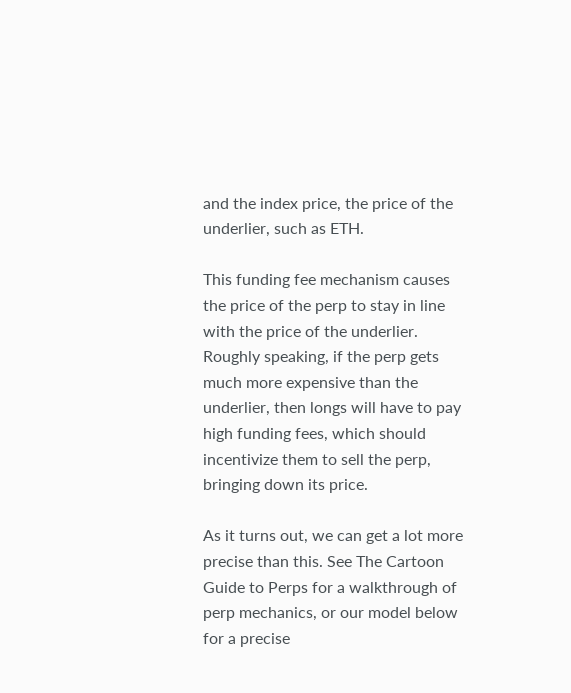and the index price, the price of the underlier, such as ETH.

This funding fee mechanism causes the price of the perp to stay in line with the price of the underlier. Roughly speaking, if the perp gets much more expensive than the underlier, then longs will have to pay high funding fees, which should incentivize them to sell the perp, bringing down its price.

As it turns out, we can get a lot more precise than this. See The Cartoon Guide to Perps for a walkthrough of perp mechanics, or our model below for a precise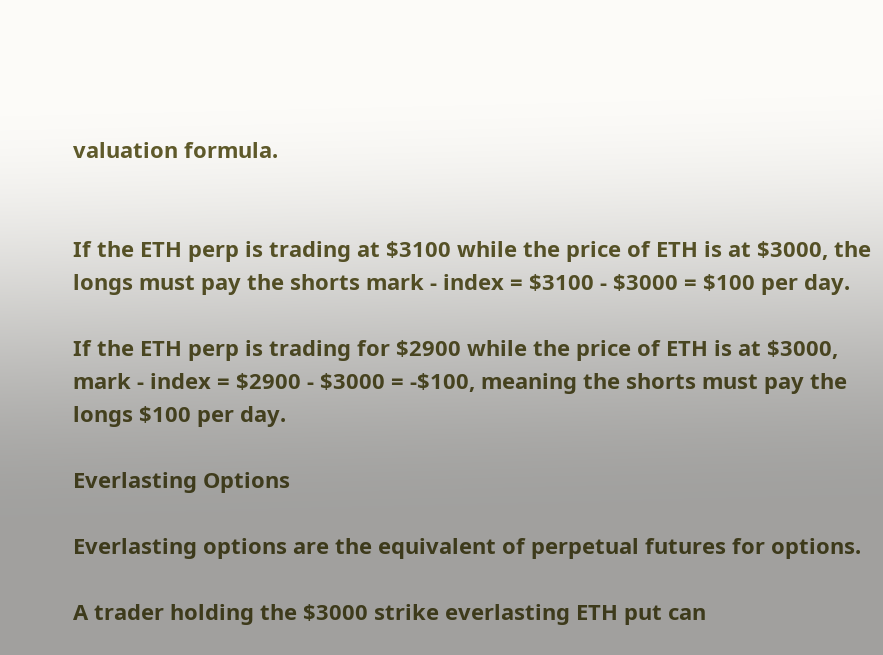valuation formula.


If the ETH perp is trading at $3100 while the price of ETH is at $3000, the longs must pay the shorts mark - index = $3100 - $3000 = $100 per day.

If the ETH perp is trading for $2900 while the price of ETH is at $3000, mark - index = $2900 - $3000 = -$100, meaning the shorts must pay the longs $100 per day.

Everlasting Options

Everlasting options are the equivalent of perpetual futures for options.

A trader holding the $3000 strike everlasting ETH put can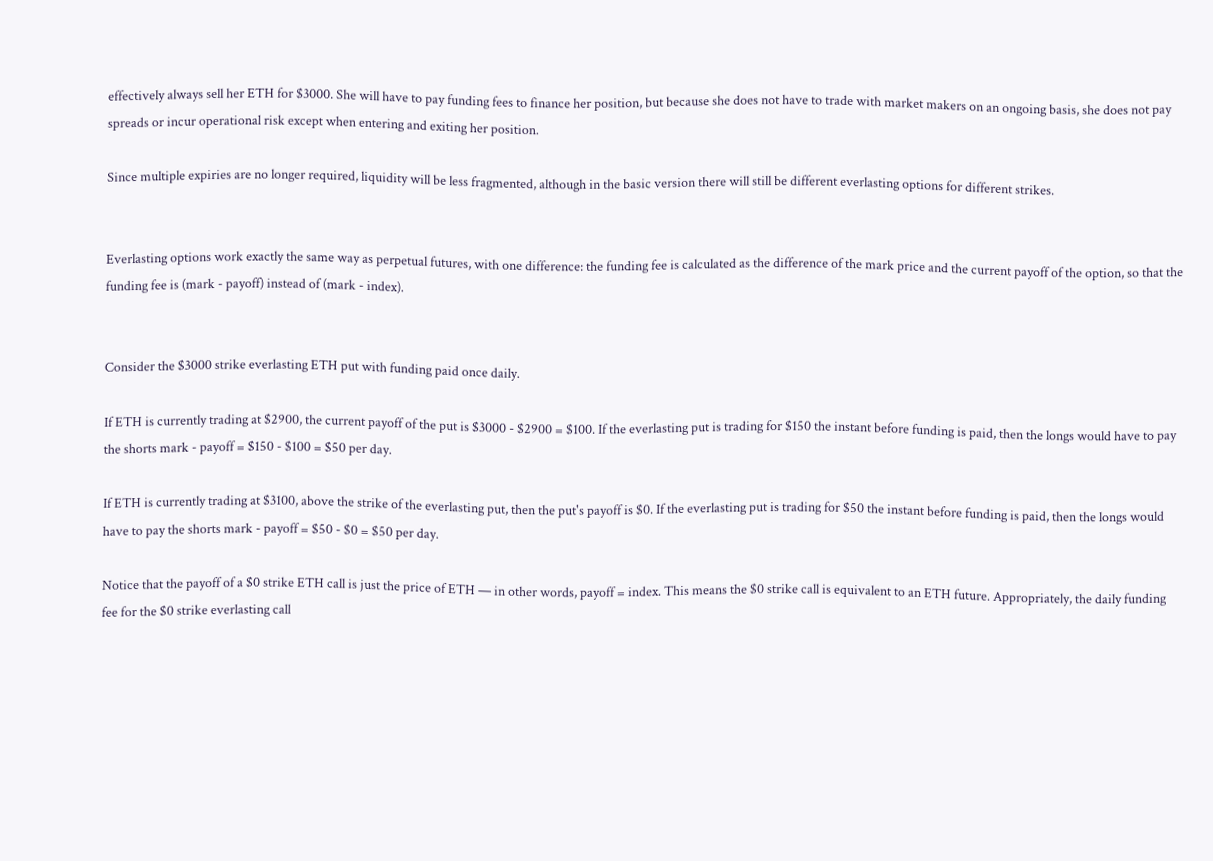effectively always sell her ETH for $3000. She will have to pay funding fees to finance her position, but because she does not have to trade with market makers on an ongoing basis, she does not pay spreads or incur operational risk except when entering and exiting her position.

Since multiple expiries are no longer required, liquidity will be less fragmented, although in the basic version there will still be different everlasting options for different strikes.


Everlasting options work exactly the same way as perpetual futures, with one difference: the funding fee is calculated as the difference of the mark price and the current payoff of the option, so that the funding fee is (mark - payoff) instead of (mark - index).


Consider the $3000 strike everlasting ETH put with funding paid once daily.

If ETH is currently trading at $2900, the current payoff of the put is $3000 - $2900 = $100. If the everlasting put is trading for $150 the instant before funding is paid, then the longs would have to pay the shorts mark - payoff = $150 - $100 = $50 per day.

If ETH is currently trading at $3100, above the strike of the everlasting put, then the put's payoff is $0. If the everlasting put is trading for $50 the instant before funding is paid, then the longs would have to pay the shorts mark - payoff = $50 - $0 = $50 per day.

Notice that the payoff of a $0 strike ETH call is just the price of ETH — in other words, payoff = index. This means the $0 strike call is equivalent to an ETH future. Appropriately, the daily funding fee for the $0 strike everlasting call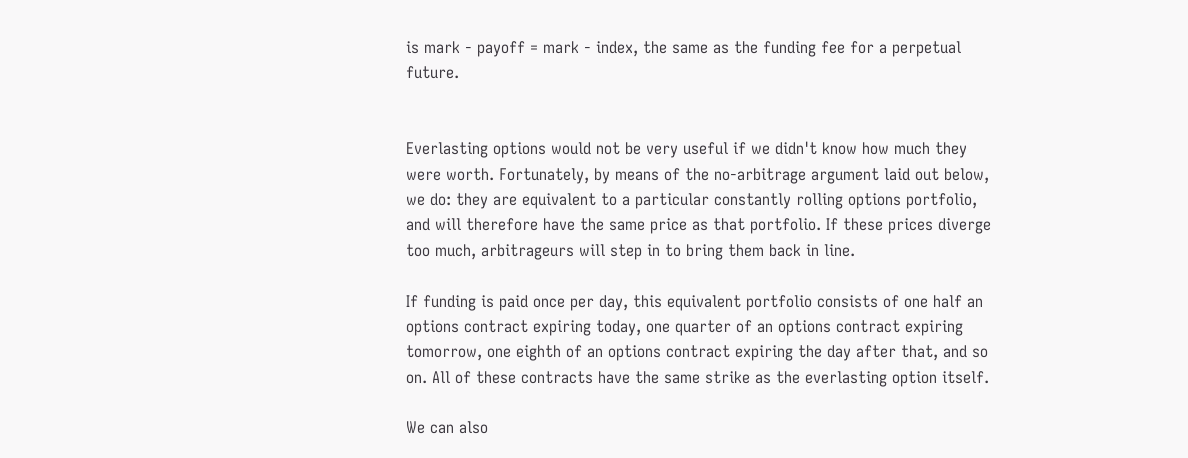is mark - payoff = mark - index, the same as the funding fee for a perpetual future.


Everlasting options would not be very useful if we didn't know how much they were worth. Fortunately, by means of the no-arbitrage argument laid out below, we do: they are equivalent to a particular constantly rolling options portfolio, and will therefore have the same price as that portfolio. If these prices diverge too much, arbitrageurs will step in to bring them back in line.

If funding is paid once per day, this equivalent portfolio consists of one half an options contract expiring today, one quarter of an options contract expiring tomorrow, one eighth of an options contract expiring the day after that, and so on. All of these contracts have the same strike as the everlasting option itself.

We can also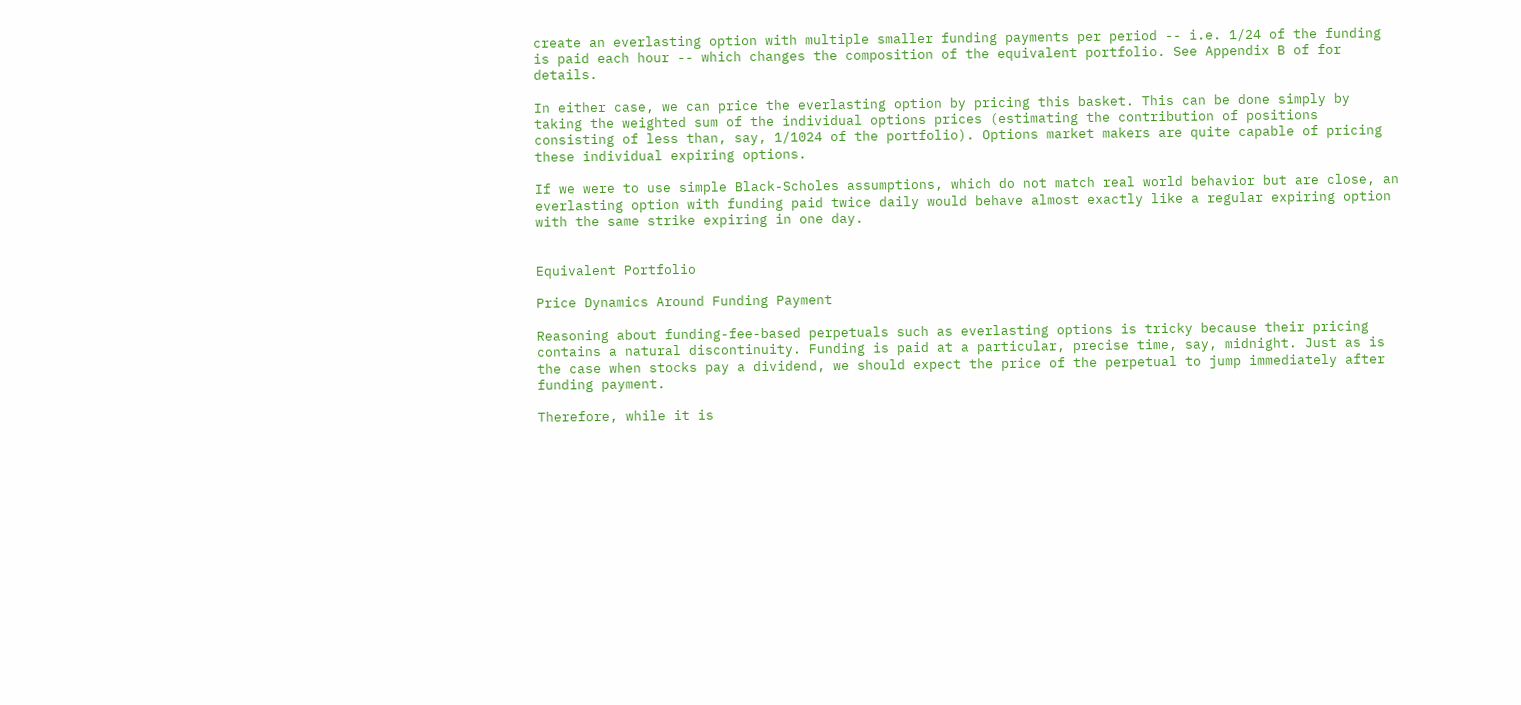create an everlasting option with multiple smaller funding payments per period -- i.e. 1/24 of the funding is paid each hour -- which changes the composition of the equivalent portfolio. See Appendix B of for details.

In either case, we can price the everlasting option by pricing this basket. This can be done simply by taking the weighted sum of the individual options prices (estimating the contribution of positions consisting of less than, say, 1/1024 of the portfolio). Options market makers are quite capable of pricing these individual expiring options.

If we were to use simple Black-Scholes assumptions, which do not match real world behavior but are close, an everlasting option with funding paid twice daily would behave almost exactly like a regular expiring option with the same strike expiring in one day.


Equivalent Portfolio

Price Dynamics Around Funding Payment

Reasoning about funding-fee-based perpetuals such as everlasting options is tricky because their pricing contains a natural discontinuity. Funding is paid at a particular, precise time, say, midnight. Just as is the case when stocks pay a dividend, we should expect the price of the perpetual to jump immediately after funding payment.

Therefore, while it is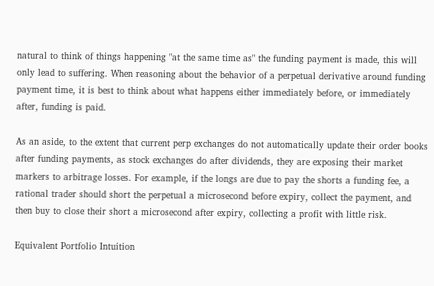natural to think of things happening "at the same time as" the funding payment is made, this will only lead to suffering. When reasoning about the behavior of a perpetual derivative around funding payment time, it is best to think about what happens either immediately before, or immediately after, funding is paid.

As an aside, to the extent that current perp exchanges do not automatically update their order books after funding payments, as stock exchanges do after dividends, they are exposing their market markers to arbitrage losses. For example, if the longs are due to pay the shorts a funding fee, a rational trader should short the perpetual a microsecond before expiry, collect the payment, and then buy to close their short a microsecond after expiry, collecting a profit with little risk.

Equivalent Portfolio Intuition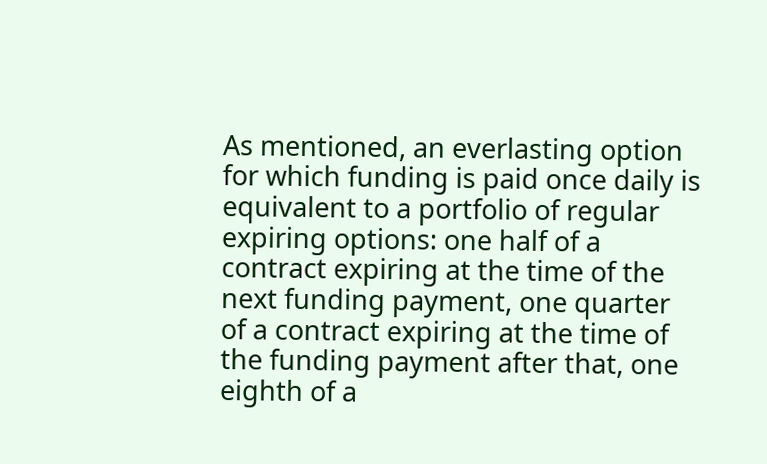As mentioned, an everlasting option for which funding is paid once daily is equivalent to a portfolio of regular expiring options: one half of a contract expiring at the time of the next funding payment, one quarter of a contract expiring at the time of the funding payment after that, one eighth of a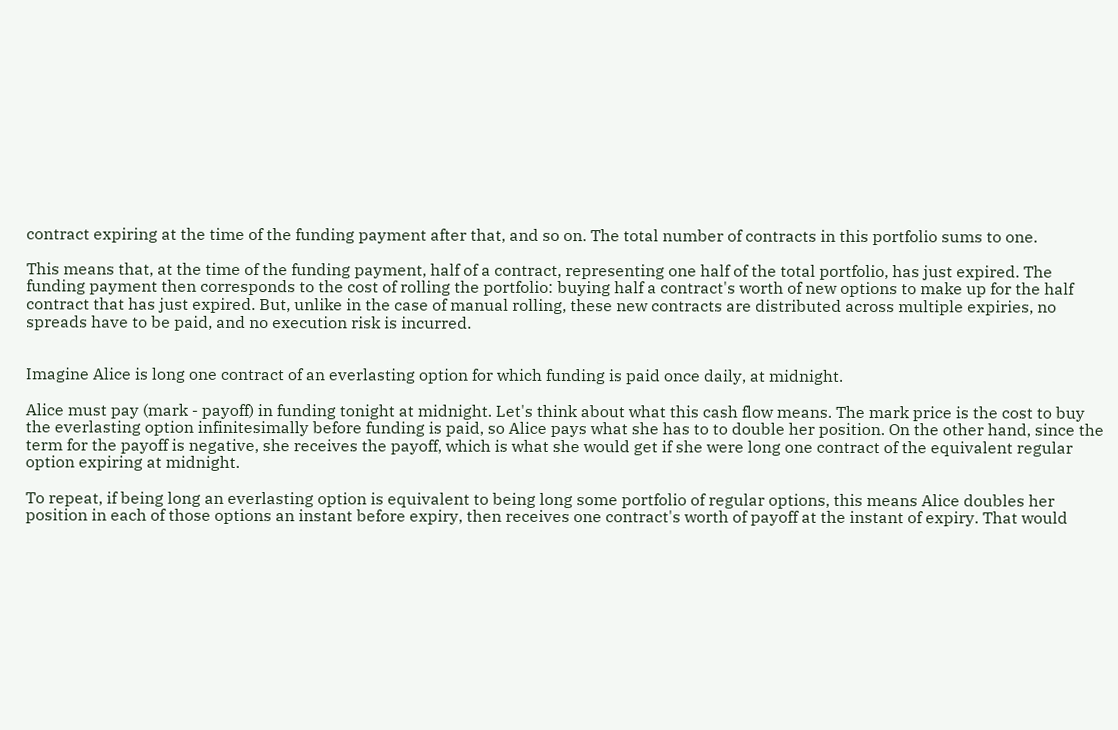contract expiring at the time of the funding payment after that, and so on. The total number of contracts in this portfolio sums to one.

This means that, at the time of the funding payment, half of a contract, representing one half of the total portfolio, has just expired. The funding payment then corresponds to the cost of rolling the portfolio: buying half a contract's worth of new options to make up for the half contract that has just expired. But, unlike in the case of manual rolling, these new contracts are distributed across multiple expiries, no spreads have to be paid, and no execution risk is incurred.


Imagine Alice is long one contract of an everlasting option for which funding is paid once daily, at midnight.

Alice must pay (mark - payoff) in funding tonight at midnight. Let's think about what this cash flow means. The mark price is the cost to buy the everlasting option infinitesimally before funding is paid, so Alice pays what she has to to double her position. On the other hand, since the term for the payoff is negative, she receives the payoff, which is what she would get if she were long one contract of the equivalent regular option expiring at midnight.

To repeat, if being long an everlasting option is equivalent to being long some portfolio of regular options, this means Alice doubles her position in each of those options an instant before expiry, then receives one contract's worth of payoff at the instant of expiry. That would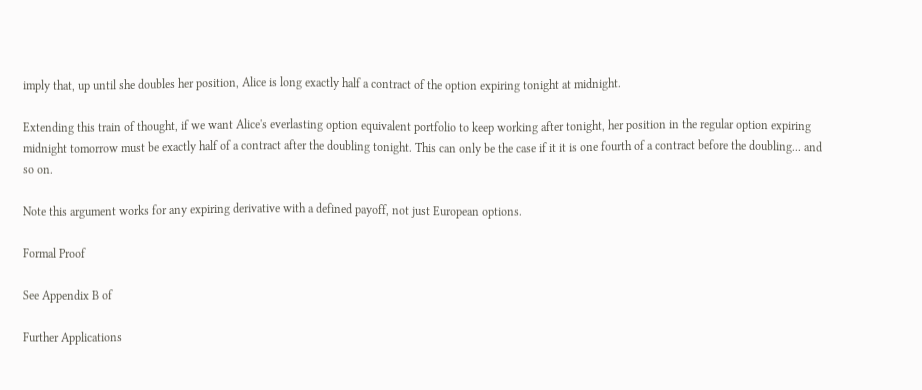imply that, up until she doubles her position, Alice is long exactly half a contract of the option expiring tonight at midnight.

Extending this train of thought, if we want Alice's everlasting option equivalent portfolio to keep working after tonight, her position in the regular option expiring midnight tomorrow must be exactly half of a contract after the doubling tonight. This can only be the case if it it is one fourth of a contract before the doubling... and so on.

Note this argument works for any expiring derivative with a defined payoff, not just European options.

Formal Proof

See Appendix B of

Further Applications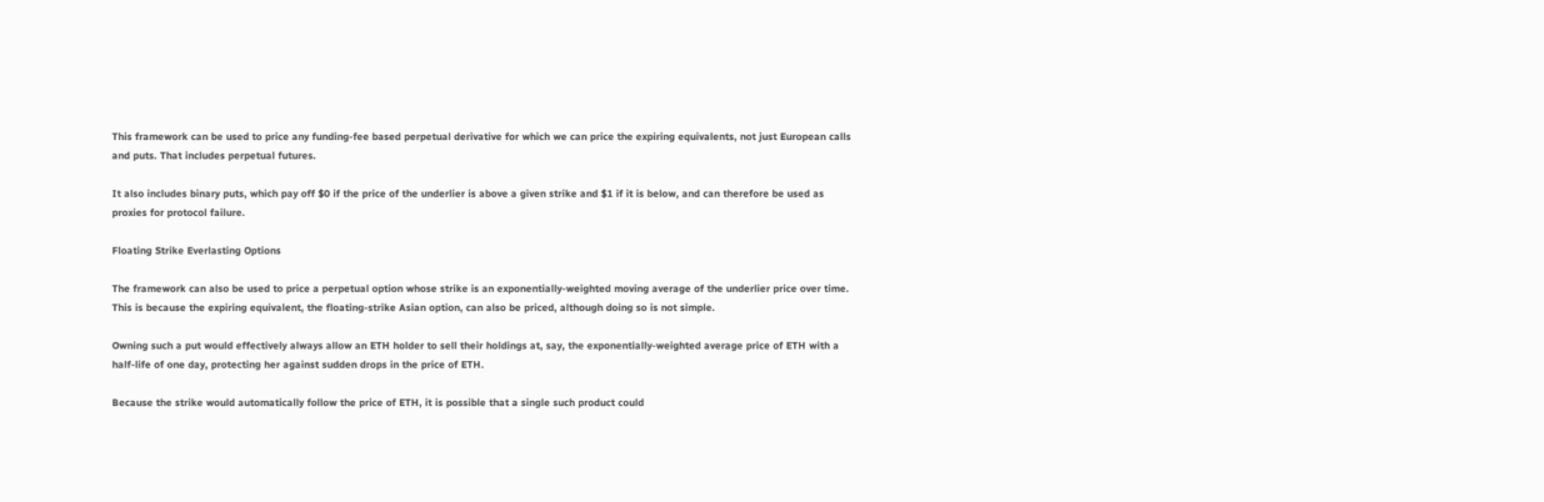This framework can be used to price any funding-fee based perpetual derivative for which we can price the expiring equivalents, not just European calls and puts. That includes perpetual futures.

It also includes binary puts, which pay off $0 if the price of the underlier is above a given strike and $1 if it is below, and can therefore be used as proxies for protocol failure.

Floating Strike Everlasting Options

The framework can also be used to price a perpetual option whose strike is an exponentially-weighted moving average of the underlier price over time. This is because the expiring equivalent, the floating-strike Asian option, can also be priced, although doing so is not simple.

Owning such a put would effectively always allow an ETH holder to sell their holdings at, say, the exponentially-weighted average price of ETH with a half-life of one day, protecting her against sudden drops in the price of ETH.

Because the strike would automatically follow the price of ETH, it is possible that a single such product could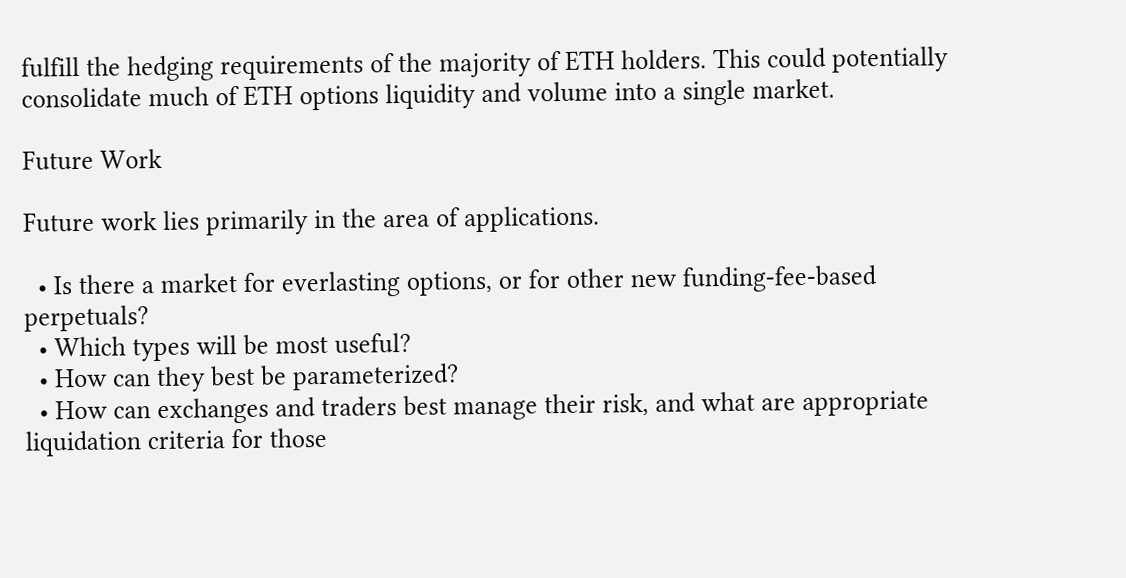fulfill the hedging requirements of the majority of ETH holders. This could potentially consolidate much of ETH options liquidity and volume into a single market.

Future Work

Future work lies primarily in the area of applications.

  • Is there a market for everlasting options, or for other new funding-fee-based perpetuals?
  • Which types will be most useful?
  • How can they best be parameterized?
  • How can exchanges and traders best manage their risk, and what are appropriate liquidation criteria for those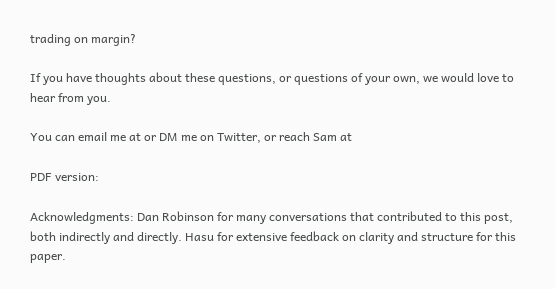trading on margin?

If you have thoughts about these questions, or questions of your own, we would love to hear from you.

You can email me at or DM me on Twitter, or reach Sam at

PDF version:

Acknowledgments: Dan Robinson for many conversations that contributed to this post, both indirectly and directly. Hasu for extensive feedback on clarity and structure for this paper.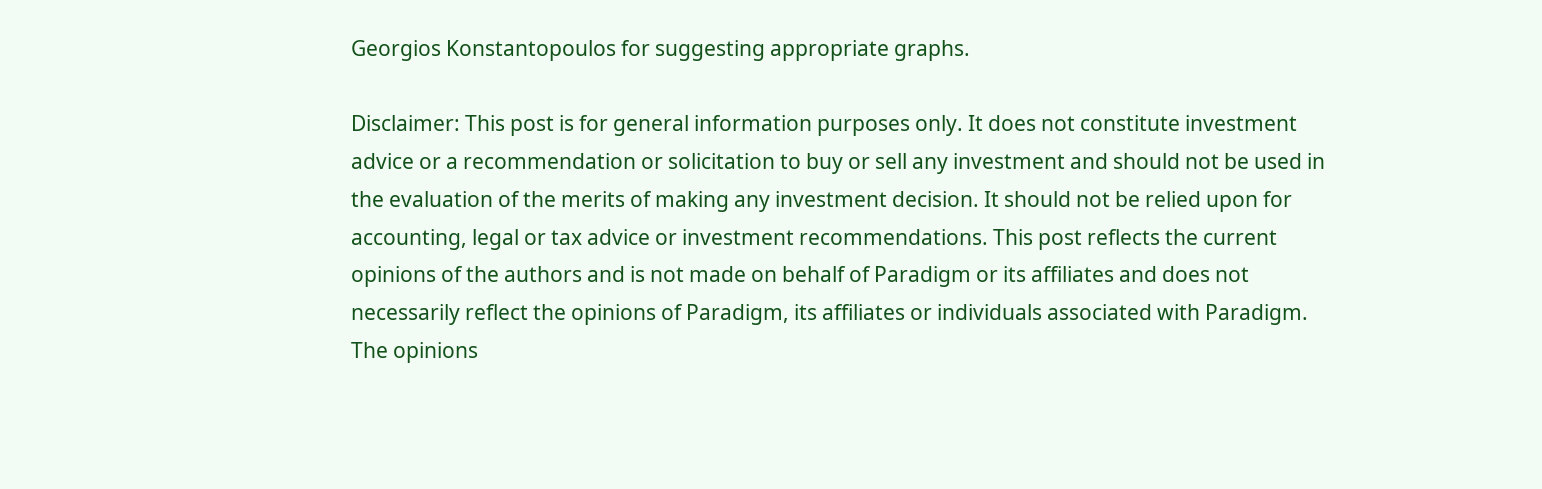Georgios Konstantopoulos for suggesting appropriate graphs.

Disclaimer: This post is for general information purposes only. It does not constitute investment advice or a recommendation or solicitation to buy or sell any investment and should not be used in the evaluation of the merits of making any investment decision. It should not be relied upon for accounting, legal or tax advice or investment recommendations. This post reflects the current opinions of the authors and is not made on behalf of Paradigm or its affiliates and does not necessarily reflect the opinions of Paradigm, its affiliates or individuals associated with Paradigm. The opinions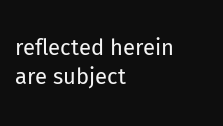reflected herein are subject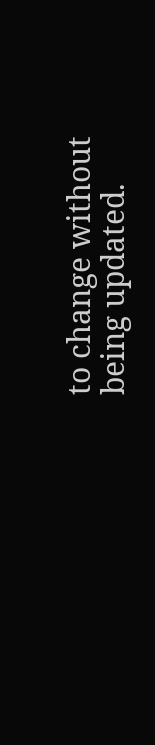to change without being updated.